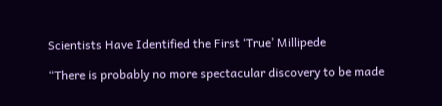Scientists Have Identified the First ‘True’ Millipede

“There is probably no more spectacular discovery to be made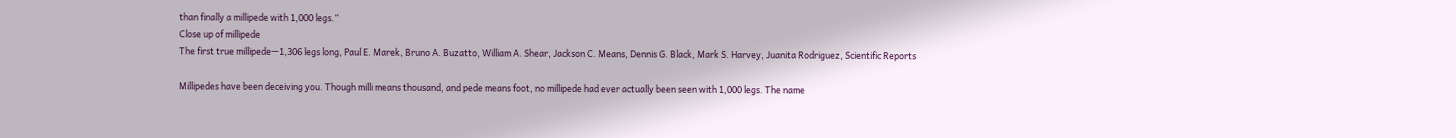than finally a millipede with 1,000 legs.”
Close up of millipede
The first true millipede—1,306 legs long, Paul E. Marek, Bruno A. Buzatto, William A. Shear, Jackson C. Means, Dennis G. Black, Mark S. Harvey, Juanita Rodriguez, Scientific Reports

Millipedes have been deceiving you. Though milli means thousand, and pede means foot, no millipede had ever actually been seen with 1,000 legs. The name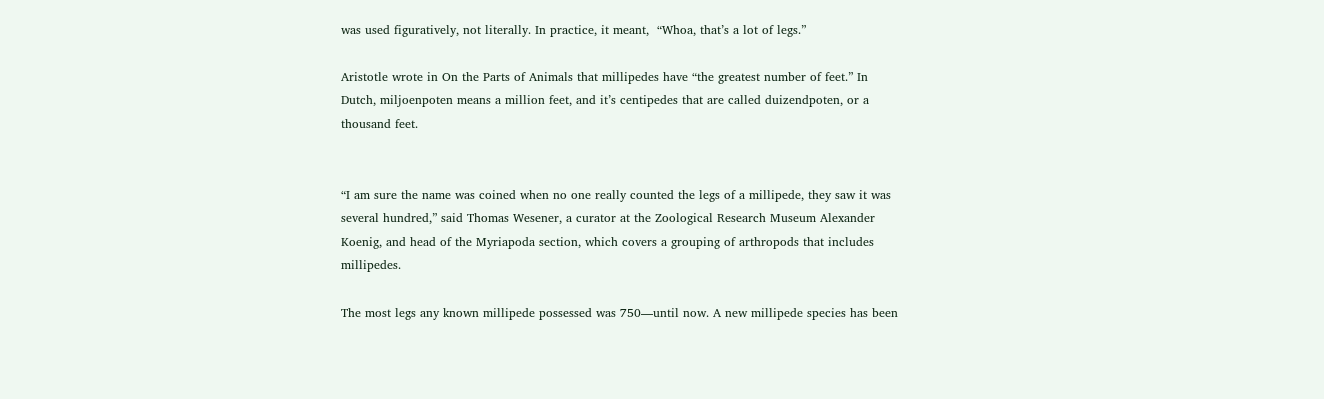was used figuratively, not literally. In practice, it meant,  “Whoa, that’s a lot of legs.”

Aristotle wrote in On the Parts of Animals that millipedes have “the greatest number of feet.” In Dutch, miljoenpoten means a million feet, and it’s centipedes that are called duizendpoten, or a thousand feet.


“I am sure the name was coined when no one really counted the legs of a millipede, they saw it was several hundred,” said Thomas Wesener, a curator at the Zoological Research Museum Alexander Koenig, and head of the Myriapoda section, which covers a grouping of arthropods that includes millipedes.

The most legs any known millipede possessed was 750—until now. A new millipede species has been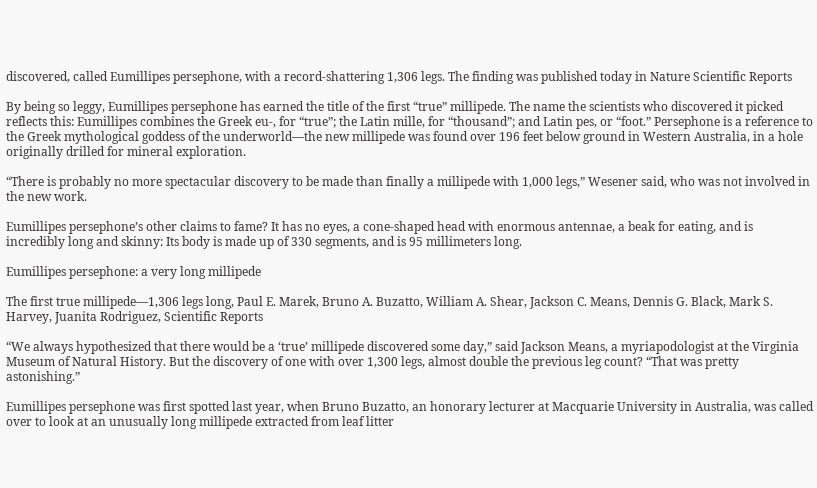discovered, called Eumillipes persephone, with a record-shattering 1,306 legs. The finding was published today in Nature Scientific Reports

By being so leggy, Eumillipes persephone has earned the title of the first “true” millipede. The name the scientists who discovered it picked reflects this: Eumillipes combines the Greek eu-, for “true”; the Latin mille, for “thousand”; and Latin pes, or “foot.” Persephone is a reference to the Greek mythological goddess of the underworld—the new millipede was found over 196 feet below ground in Western Australia, in a hole originally drilled for mineral exploration.

“There is probably no more spectacular discovery to be made than finally a millipede with 1,000 legs,” Wesener said, who was not involved in the new work.

Eumillipes persephone’s other claims to fame? It has no eyes, a cone-shaped head with enormous antennae, a beak for eating, and is incredibly long and skinny: Its body is made up of 330 segments, and is 95 millimeters long.

Eumillipes persephone: a very long millipede

The first true millipede—1,306 legs long, Paul E. Marek, Bruno A. Buzatto, William A. Shear, Jackson C. Means, Dennis G. Black, Mark S. Harvey, Juanita Rodriguez, Scientific Reports

“We always hypothesized that there would be a ‘true’ millipede discovered some day,” said Jackson Means, a myriapodologist at the Virginia Museum of Natural History. But the discovery of one with over 1,300 legs, almost double the previous leg count? “That was pretty astonishing.”

Eumillipes persephone was first spotted last year, when Bruno Buzatto, an honorary lecturer at Macquarie University in Australia, was called over to look at an unusually long millipede extracted from leaf litter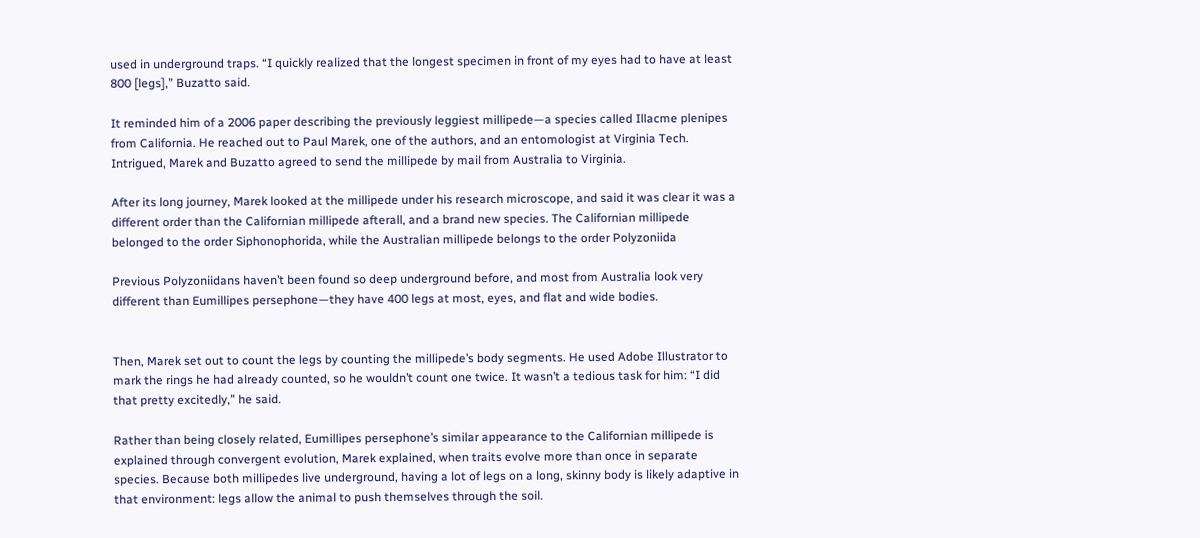used in underground traps. “I quickly realized that the longest specimen in front of my eyes had to have at least 800 [legs],” Buzatto said.

It reminded him of a 2006 paper describing the previously leggiest millipede—a species called Illacme plenipes from California. He reached out to Paul Marek, one of the authors, and an entomologist at Virginia Tech. Intrigued, Marek and Buzatto agreed to send the millipede by mail from Australia to Virginia.

After its long journey, Marek looked at the millipede under his research microscope, and said it was clear it was a different order than the Californian millipede afterall, and a brand new species. The Californian millipede belonged to the order Siphonophorida, while the Australian millipede belongs to the order Polyzoniida

Previous Polyzoniidans haven’t been found so deep underground before, and most from Australia look very different than Eumillipes persephone—they have 400 legs at most, eyes, and flat and wide bodies.


Then, Marek set out to count the legs by counting the millipede’s body segments. He used Adobe Illustrator to mark the rings he had already counted, so he wouldn’t count one twice. It wasn’t a tedious task for him: “I did that pretty excitedly,” he said.

Rather than being closely related, Eumillipes persephone’s similar appearance to the Californian millipede is explained through convergent evolution, Marek explained, when traits evolve more than once in separate species. Because both millipedes live underground, having a lot of legs on a long, skinny body is likely adaptive in that environment: legs allow the animal to push themselves through the soil.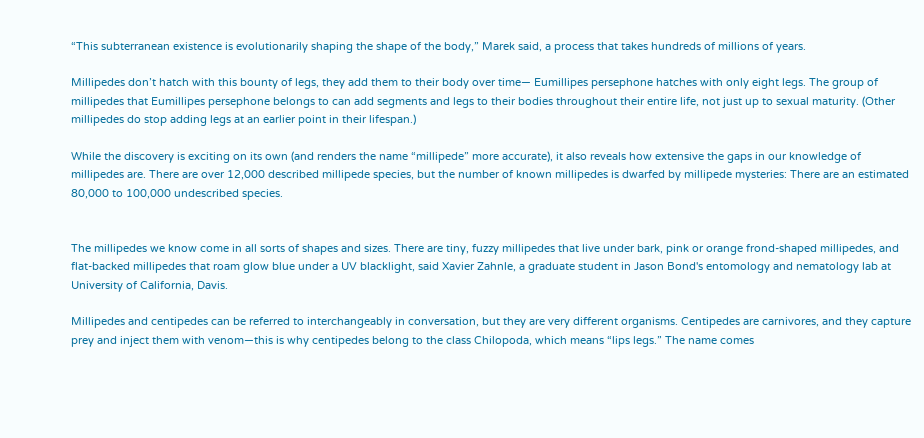“This subterranean existence is evolutionarily shaping the shape of the body,” Marek said, a process that takes hundreds of millions of years.

Millipedes don’t hatch with this bounty of legs, they add them to their body over time— Eumillipes persephone hatches with only eight legs. The group of millipedes that Eumillipes persephone belongs to can add segments and legs to their bodies throughout their entire life, not just up to sexual maturity. (Other millipedes do stop adding legs at an earlier point in their lifespan.)

While the discovery is exciting on its own (and renders the name “millipede” more accurate), it also reveals how extensive the gaps in our knowledge of millipedes are. There are over 12,000 described millipede species, but the number of known millipedes is dwarfed by millipede mysteries: There are an estimated 80,000 to 100,000 undescribed species.


The millipedes we know come in all sorts of shapes and sizes. There are tiny, fuzzy millipedes that live under bark, pink or orange frond-shaped millipedes, and flat-backed millipedes that roam glow blue under a UV blacklight, said Xavier Zahnle, a graduate student in Jason Bond's entomology and nematology lab at University of California, Davis.

Millipedes and centipedes can be referred to interchangeably in conversation, but they are very different organisms. Centipedes are carnivores, and they capture prey and inject them with venom—this is why centipedes belong to the class Chilopoda, which means “lips legs.” The name comes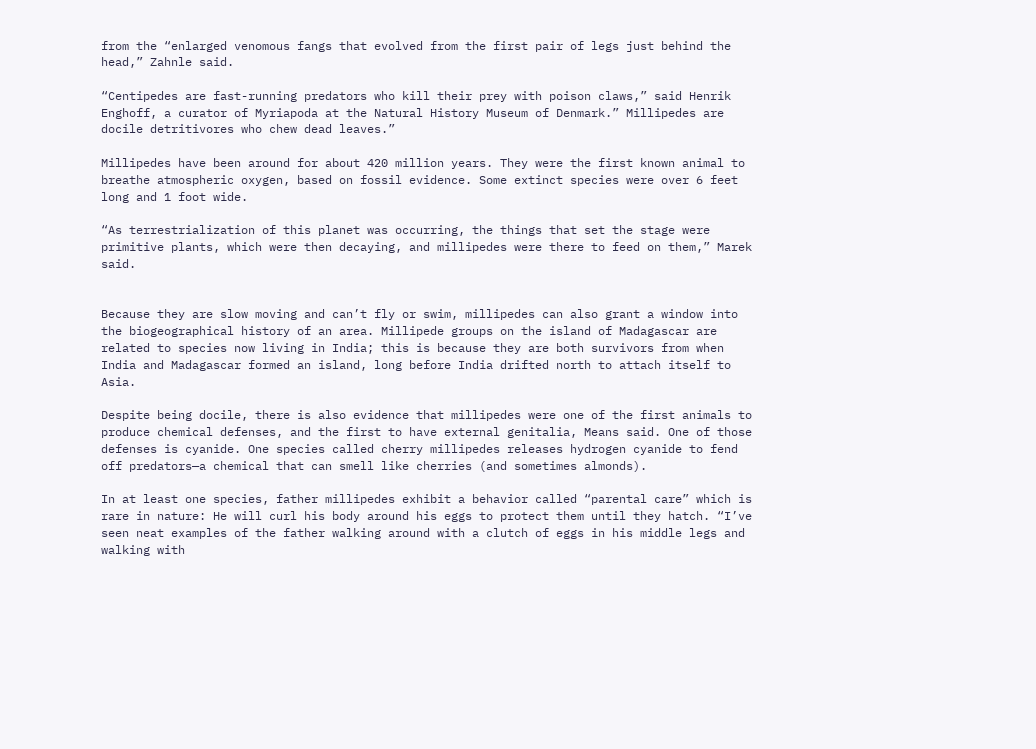from the “enlarged venomous fangs that evolved from the first pair of legs just behind the head,” Zahnle said.

“Centipedes are fast-running predators who kill their prey with poison claws,” said Henrik Enghoff, a curator of Myriapoda at the Natural History Museum of Denmark.” Millipedes are docile detritivores who chew dead leaves.”

Millipedes have been around for about 420 million years. They were the first known animal to breathe atmospheric oxygen, based on fossil evidence. Some extinct species were over 6 feet long and 1 foot wide.

“As terrestrialization of this planet was occurring, the things that set the stage were primitive plants, which were then decaying, and millipedes were there to feed on them,” Marek said.


Because they are slow moving and can’t fly or swim, millipedes can also grant a window into the biogeographical history of an area. Millipede groups on the island of Madagascar are related to species now living in India; this is because they are both survivors from when India and Madagascar formed an island, long before India drifted north to attach itself to Asia.

Despite being docile, there is also evidence that millipedes were one of the first animals to produce chemical defenses, and the first to have external genitalia, Means said. One of those defenses is cyanide. One species called cherry millipedes releases hydrogen cyanide to fend off predators—a chemical that can smell like cherries (and sometimes almonds).

In at least one species, father millipedes exhibit a behavior called “parental care” which is rare in nature: He will curl his body around his eggs to protect them until they hatch. “I’ve seen neat examples of the father walking around with a clutch of eggs in his middle legs and walking with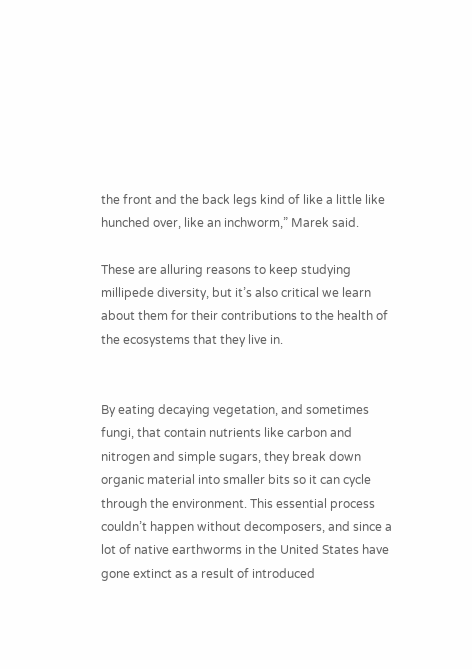the front and the back legs kind of like a little like hunched over, like an inchworm,” Marek said.

These are alluring reasons to keep studying millipede diversity, but it’s also critical we learn about them for their contributions to the health of the ecosystems that they live in.


By eating decaying vegetation, and sometimes fungi, that contain nutrients like carbon and nitrogen and simple sugars, they break down organic material into smaller bits so it can cycle through the environment. This essential process couldn’t happen without decomposers, and since a lot of native earthworms in the United States have gone extinct as a result of introduced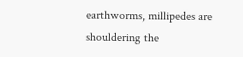earthworms, millipedes are shouldering the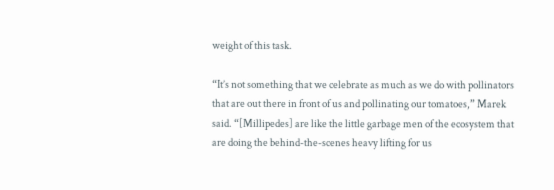weight of this task.

“It’s not something that we celebrate as much as we do with pollinators that are out there in front of us and pollinating our tomatoes,” Marek said. “[Millipedes] are like the little garbage men of the ecosystem that are doing the behind-the-scenes heavy lifting for us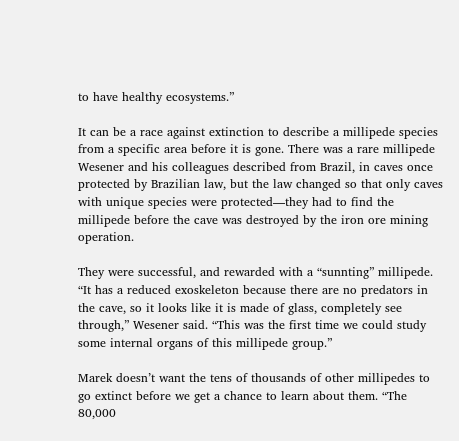to have healthy ecosystems.”

It can be a race against extinction to describe a millipede species from a specific area before it is gone. There was a rare millipede Wesener and his colleagues described from Brazil, in caves once protected by Brazilian law, but the law changed so that only caves with unique species were protected—they had to find the millipede before the cave was destroyed by the iron ore mining operation.

They were successful, and rewarded with a “sunnting” millipede. “It has a reduced exoskeleton because there are no predators in the cave, so it looks like it is made of glass, completely see through,” Wesener said. “This was the first time we could study some internal organs of this millipede group.”

Marek doesn’t want the tens of thousands of other millipedes to go extinct before we get a chance to learn about them. “The 80,000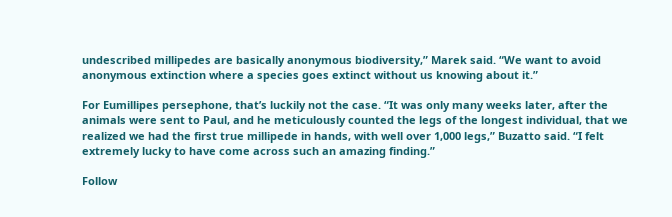undescribed millipedes are basically anonymous biodiversity,” Marek said. “We want to avoid anonymous extinction where a species goes extinct without us knowing about it.”

For Eumillipes persephone, that’s luckily not the case. “It was only many weeks later, after the animals were sent to Paul, and he meticulously counted the legs of the longest individual, that we realized we had the first true millipede in hands, with well over 1,000 legs,” Buzatto said. “I felt extremely lucky to have come across such an amazing finding.”

Follow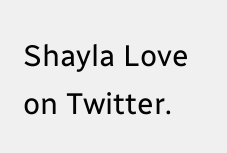Shayla Love on Twitter.